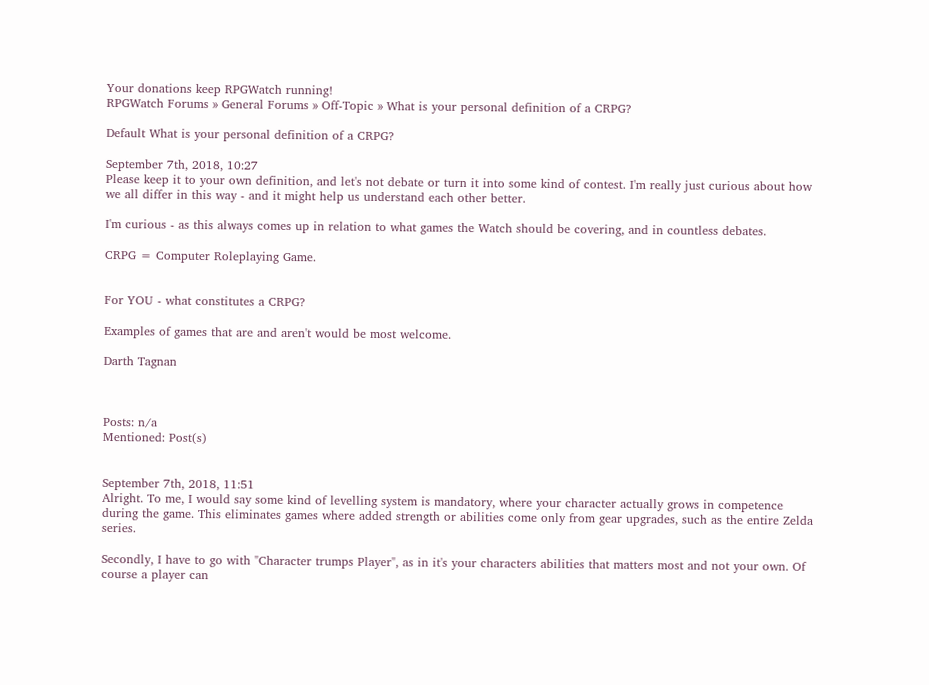Your donations keep RPGWatch running!
RPGWatch Forums » General Forums » Off-Topic » What is your personal definition of a CRPG?

Default What is your personal definition of a CRPG?

September 7th, 2018, 10:27
Please keep it to your own definition, and let's not debate or turn it into some kind of contest. I'm really just curious about how we all differ in this way - and it might help us understand each other better.

I'm curious - as this always comes up in relation to what games the Watch should be covering, and in countless debates.

CRPG = Computer Roleplaying Game.


For YOU - what constitutes a CRPG?

Examples of games that are and aren't would be most welcome.

Darth Tagnan



Posts: n/a
Mentioned: Post(s)


September 7th, 2018, 11:51
Alright. To me, I would say some kind of levelling system is mandatory, where your character actually grows in competence during the game. This eliminates games where added strength or abilities come only from gear upgrades, such as the entire Zelda series.

Secondly, I have to go with "Character trumps Player", as in it's your characters abilities that matters most and not your own. Of course a player can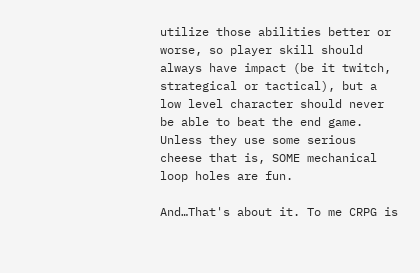utilize those abilities better or worse, so player skill should always have impact (be it twitch, strategical or tactical), but a low level character should never be able to beat the end game. Unless they use some serious cheese that is, SOME mechanical loop holes are fun.

And…That's about it. To me CRPG is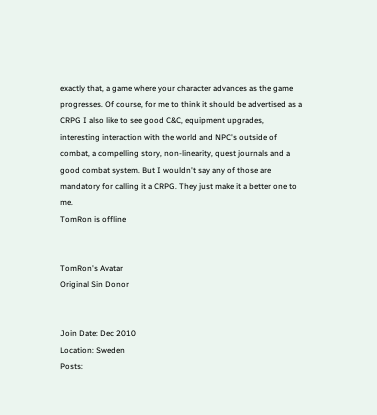exactly that, a game where your character advances as the game progresses. Of course, for me to think it should be advertised as a CRPG I also like to see good C&C, equipment upgrades, interesting interaction with the world and NPC's outside of combat, a compelling story, non-linearity, quest journals and a good combat system. But I wouldn't say any of those are mandatory for calling it a CRPG. They just make it a better one to me.
TomRon is offline


TomRon's Avatar
Original Sin Donor


Join Date: Dec 2010
Location: Sweden
Posts: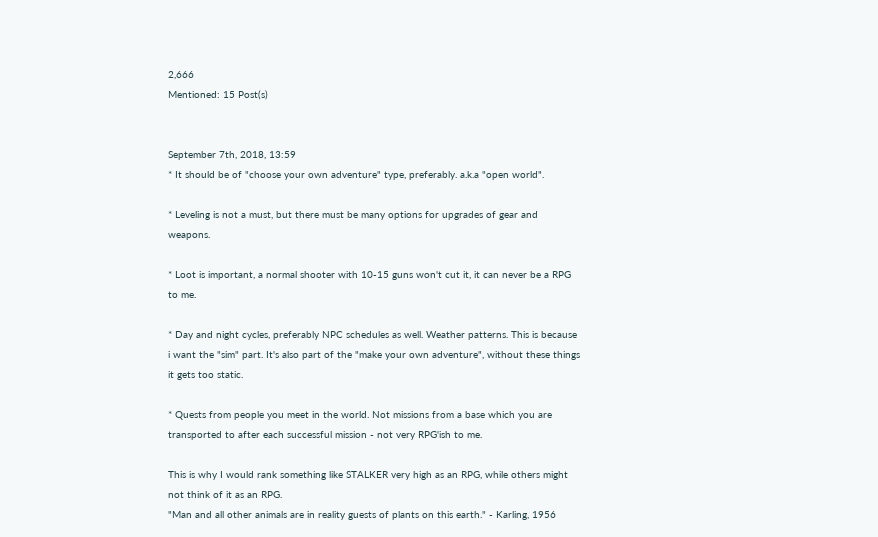2,666
Mentioned: 15 Post(s)


September 7th, 2018, 13:59
* It should be of "choose your own adventure" type, preferably. a.k.a "open world".

* Leveling is not a must, but there must be many options for upgrades of gear and weapons.

* Loot is important, a normal shooter with 10-15 guns won't cut it, it can never be a RPG to me.

* Day and night cycles, preferably NPC schedules as well. Weather patterns. This is because i want the "sim" part. It's also part of the "make your own adventure", without these things it gets too static.

* Quests from people you meet in the world. Not missions from a base which you are transported to after each successful mission - not very RPG'ish to me.

This is why I would rank something like STALKER very high as an RPG, while others might not think of it as an RPG.
"Man and all other animals are in reality guests of plants on this earth." - Karling, 1956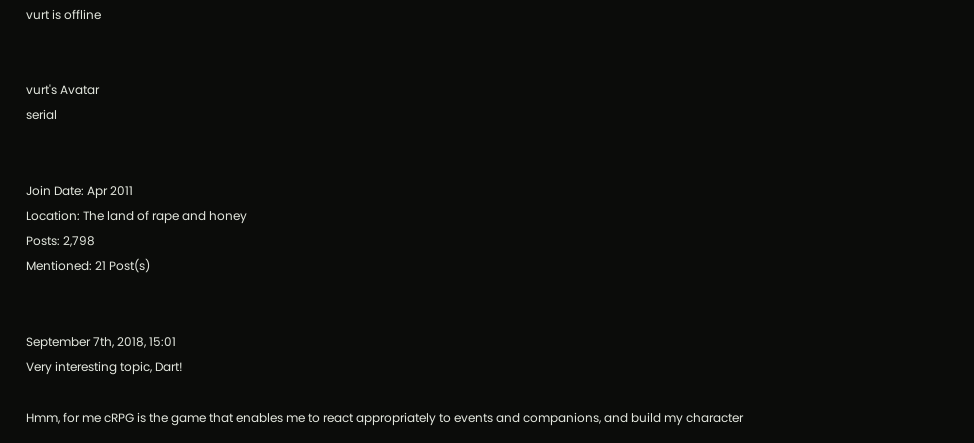vurt is offline


vurt's Avatar
serial


Join Date: Apr 2011
Location: The land of rape and honey
Posts: 2,798
Mentioned: 21 Post(s)


September 7th, 2018, 15:01
Very interesting topic, Dart!

Hmm, for me cRPG is the game that enables me to react appropriately to events and companions, and build my character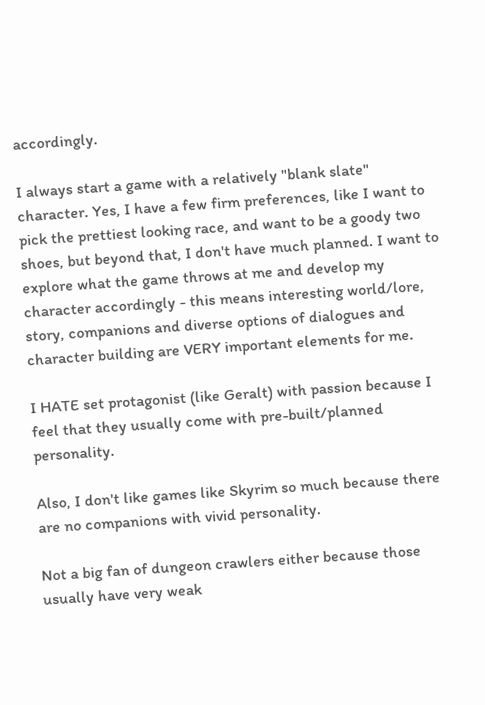accordingly.

I always start a game with a relatively "blank slate" character. Yes, I have a few firm preferences, like I want to pick the prettiest looking race, and want to be a goody two shoes, but beyond that, I don't have much planned. I want to explore what the game throws at me and develop my character accordingly - this means interesting world/lore, story, companions and diverse options of dialogues and character building are VERY important elements for me.

I HATE set protagonist (like Geralt) with passion because I feel that they usually come with pre-built/planned personality.

Also, I don't like games like Skyrim so much because there are no companions with vivid personality.

Not a big fan of dungeon crawlers either because those usually have very weak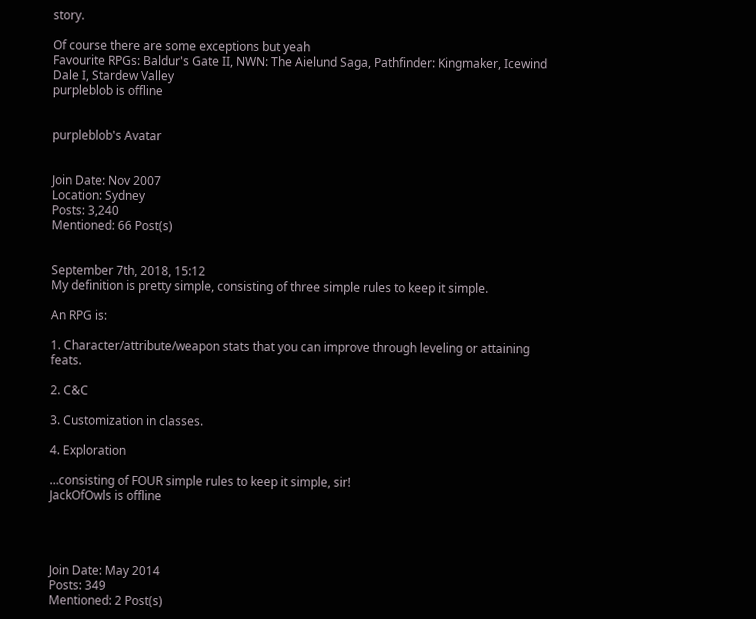story.

Of course there are some exceptions but yeah
Favourite RPGs: Baldur's Gate II, NWN: The Aielund Saga, Pathfinder: Kingmaker, Icewind Dale I, Stardew Valley
purpleblob is offline


purpleblob's Avatar


Join Date: Nov 2007
Location: Sydney
Posts: 3,240
Mentioned: 66 Post(s)


September 7th, 2018, 15:12
My definition is pretty simple, consisting of three simple rules to keep it simple.

An RPG is:

1. Character/attribute/weapon stats that you can improve through leveling or attaining feats.

2. C&C

3. Customization in classes.

4. Exploration

…consisting of FOUR simple rules to keep it simple, sir!
JackOfOwls is offline




Join Date: May 2014
Posts: 349
Mentioned: 2 Post(s)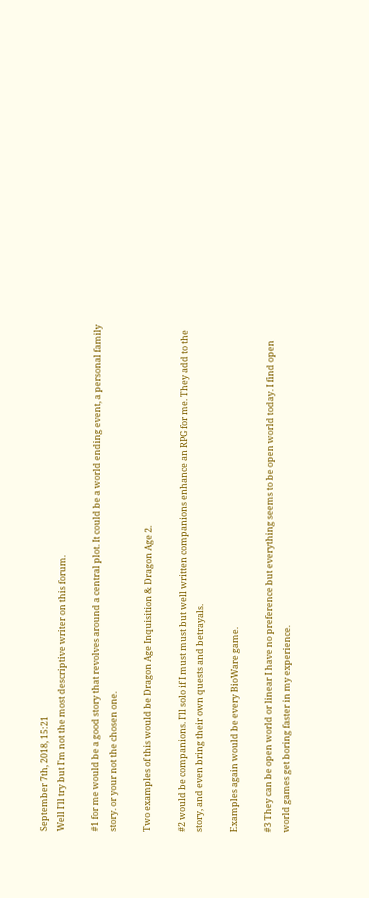September 7th, 2018, 15:21
Well I'll try but I'm not the most descriptive writer on this forum.

#1 for me would be a good story that revolves around a central plot. It could be a world ending event, a personal family story. or your not the chosen one.

Two examples of this would be Dragon Age Inquisition & Dragon Age 2.

#2 would be companions. I'll solo if I must must but well written companions enhance an RPG for me. They add to the story, and even bring their own quests and betrayals.

Examples again would be every BioWare game.

#3 They can be open world or linear I have no preference but everything seems to be open world today. I find open world games get boring faster in my experience.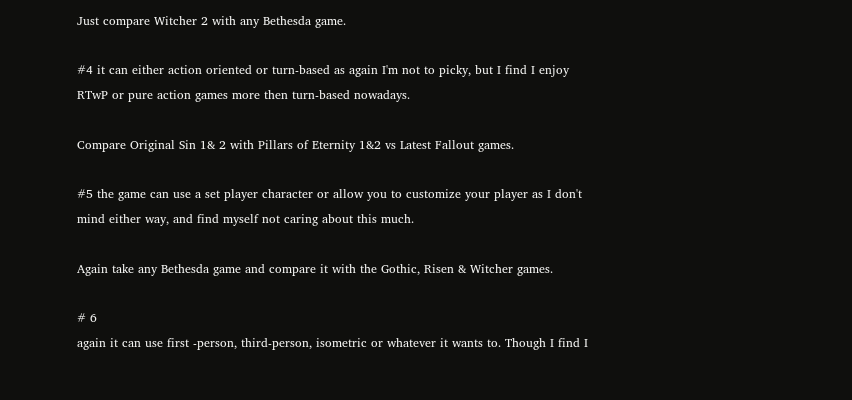Just compare Witcher 2 with any Bethesda game.

#4 it can either action oriented or turn-based as again I'm not to picky, but I find I enjoy RTwP or pure action games more then turn-based nowadays.

Compare Original Sin 1& 2 with Pillars of Eternity 1&2 vs Latest Fallout games.

#5 the game can use a set player character or allow you to customize your player as I don't mind either way, and find myself not caring about this much.

Again take any Bethesda game and compare it with the Gothic, Risen & Witcher games.

# 6
again it can use first -person, third-person, isometric or whatever it wants to. Though I find I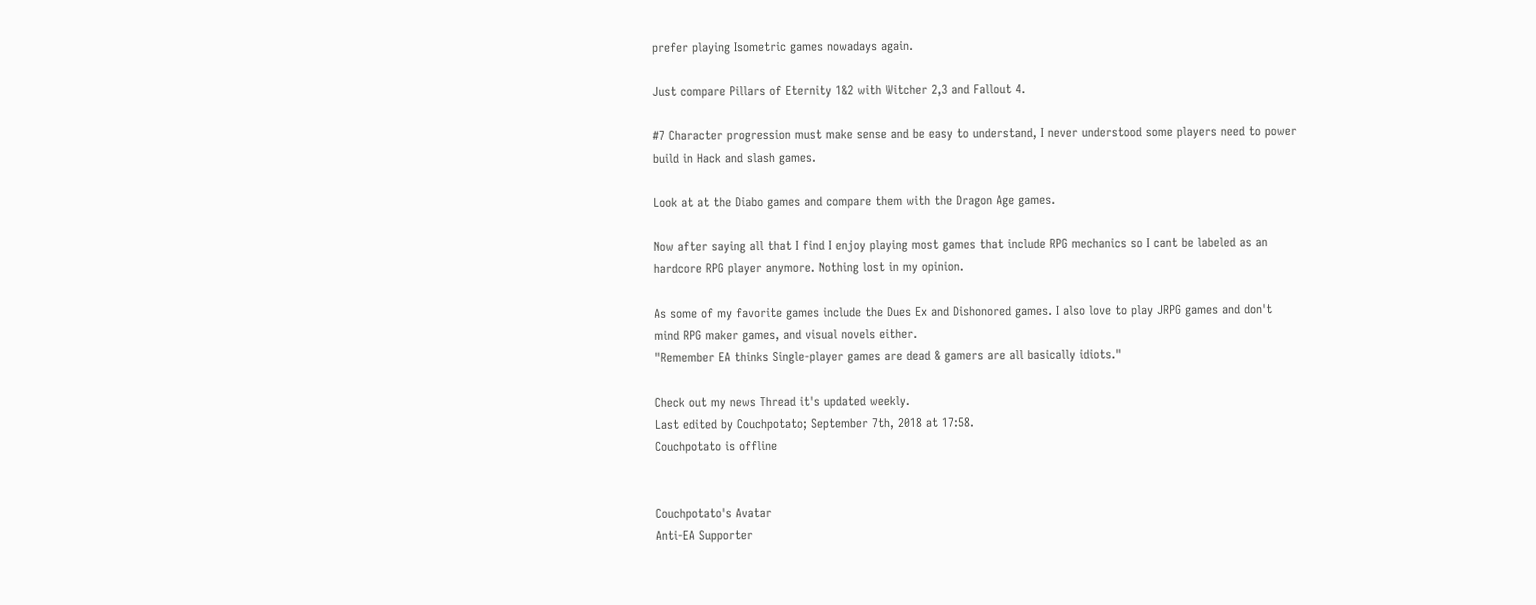prefer playing Isometric games nowadays again.

Just compare Pillars of Eternity 1&2 with Witcher 2,3 and Fallout 4.

#7 Character progression must make sense and be easy to understand, I never understood some players need to power build in Hack and slash games.

Look at at the Diabo games and compare them with the Dragon Age games.

Now after saying all that I find I enjoy playing most games that include RPG mechanics so I cant be labeled as an hardcore RPG player anymore. Nothing lost in my opinion.

As some of my favorite games include the Dues Ex and Dishonored games. I also love to play JRPG games and don't mind RPG maker games, and visual novels either.
"Remember EA thinks Single-player games are dead & gamers are all basically idiots."

Check out my news Thread it's updated weekly.
Last edited by Couchpotato; September 7th, 2018 at 17:58.
Couchpotato is offline


Couchpotato's Avatar
Anti-EA Supporter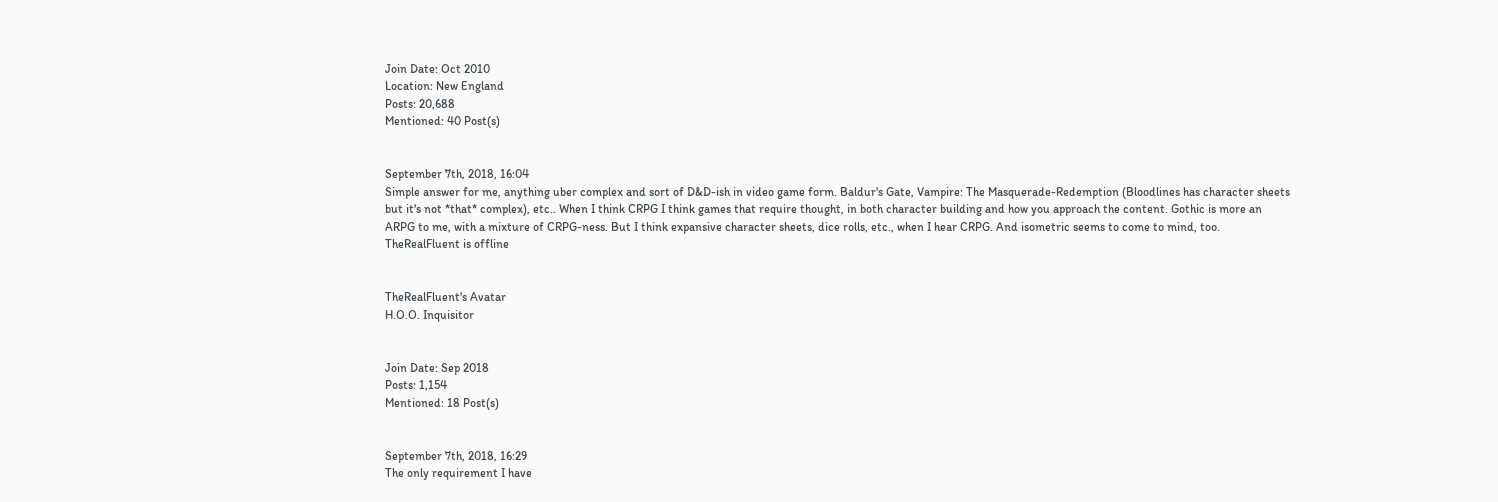Join Date: Oct 2010
Location: New England
Posts: 20,688
Mentioned: 40 Post(s)


September 7th, 2018, 16:04
Simple answer for me, anything uber complex and sort of D&D-ish in video game form. Baldur's Gate, Vampire: The Masquerade-Redemption (Bloodlines has character sheets but it's not *that* complex), etc.. When I think CRPG I think games that require thought, in both character building and how you approach the content. Gothic is more an ARPG to me, with a mixture of CRPG-ness. But I think expansive character sheets, dice rolls, etc., when I hear CRPG. And isometric seems to come to mind, too.
TheRealFluent is offline


TheRealFluent's Avatar
H.O.O. Inquisitor


Join Date: Sep 2018
Posts: 1,154
Mentioned: 18 Post(s)


September 7th, 2018, 16:29
The only requirement I have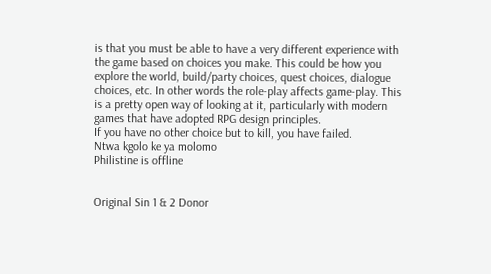is that you must be able to have a very different experience with the game based on choices you make. This could be how you explore the world, build/party choices, quest choices, dialogue choices, etc. In other words the role-play affects game-play. This is a pretty open way of looking at it, particularly with modern games that have adopted RPG design principles.
If you have no other choice but to kill, you have failed.
Ntwa kgolo ke ya molomo
Philistine is offline


Original Sin 1 & 2 Donor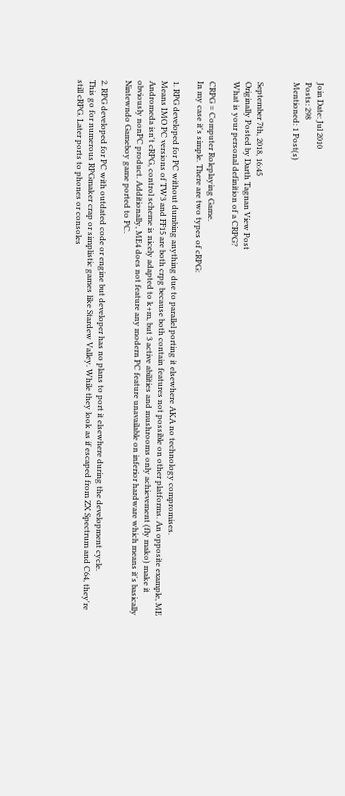Join Date: Jul 2010
Posts: 298
Mentioned: 1 Post(s)


September 7th, 2018, 16:45
Originally Posted by Darth Tagnan View Post
What is your personal definition of a CRPG?

CRPG = Computer Roleplaying Game.
In my case it's simple. There are two types of cRPG:

1. RPG developed for PC without dumbing anything due to parallel porting it elsewhere AKA no technology compromises.
Means IMO PC versions of TW3 and FF15 are both crpg because both contain features not possible on other platforms. An opposite example, ME Andromeda isn't cRPG, control scheme is nicely adapted to k+m, but 3 active abilities and mushrooms only achievement (fly mako) make it obviously nonPC product. Additionally, ME4 does not feature any modern PC feature unavailable on inferior hardware which means it's basically Nintewndo Gameboy game ported to PC.

2. RPG developed for PC with outdated code or engine but developer has no plans to port it elsewhere during the development cycle.
This go for numerous RPGmaker crap or simplistic games like Stardew Valley. While they look as if escaped from ZX Spectrum and C64, they're still cRPG. Later ports to phones or consoles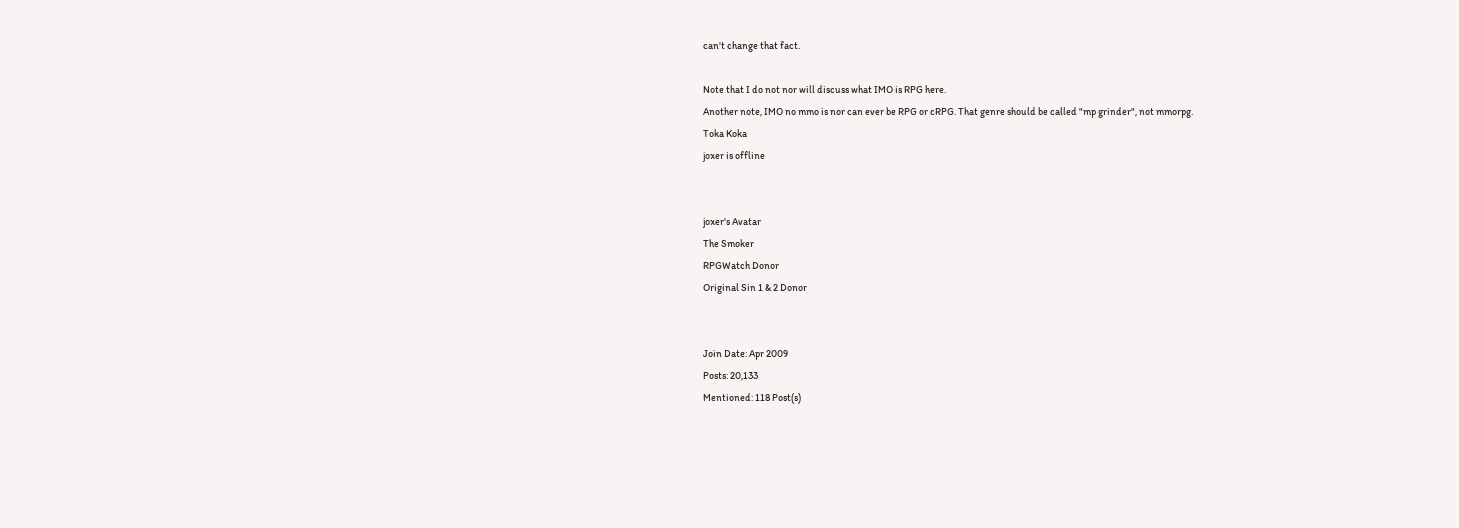can't change that fact.

Note that I do not nor will discuss what IMO is RPG here.
Another note, IMO no mmo is nor can ever be RPG or cRPG. That genre should be called "mp grinder", not mmorpg.
Toka Koka
joxer is offline


joxer's Avatar
The Smoker
RPGWatch Donor
Original Sin 1 & 2 Donor


Join Date: Apr 2009
Posts: 20,133
Mentioned: 118 Post(s)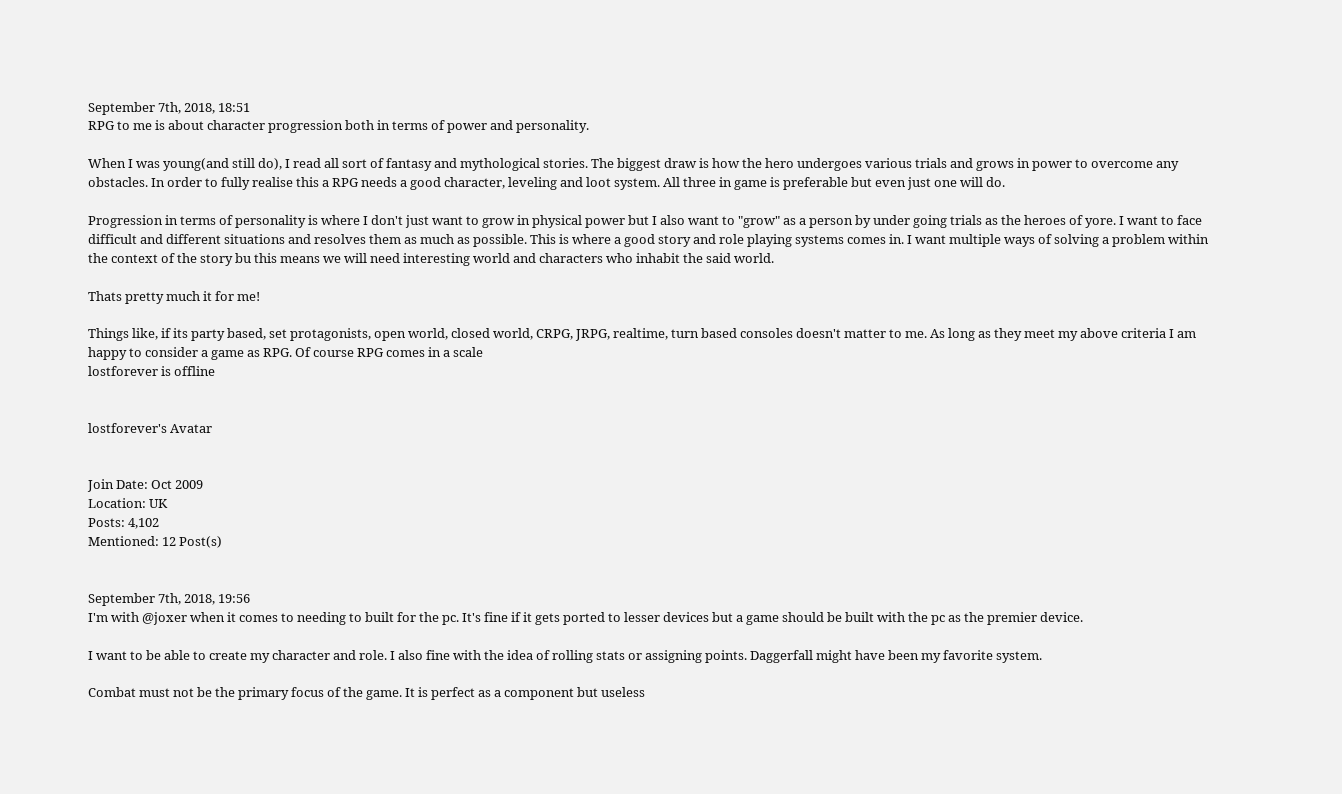September 7th, 2018, 18:51
RPG to me is about character progression both in terms of power and personality.

When I was young(and still do), I read all sort of fantasy and mythological stories. The biggest draw is how the hero undergoes various trials and grows in power to overcome any obstacles. In order to fully realise this a RPG needs a good character, leveling and loot system. All three in game is preferable but even just one will do.

Progression in terms of personality is where I don't just want to grow in physical power but I also want to "grow" as a person by under going trials as the heroes of yore. I want to face difficult and different situations and resolves them as much as possible. This is where a good story and role playing systems comes in. I want multiple ways of solving a problem within the context of the story bu this means we will need interesting world and characters who inhabit the said world.

Thats pretty much it for me!

Things like, if its party based, set protagonists, open world, closed world, CRPG, JRPG, realtime, turn based consoles doesn't matter to me. As long as they meet my above criteria I am happy to consider a game as RPG. Of course RPG comes in a scale
lostforever is offline


lostforever's Avatar


Join Date: Oct 2009
Location: UK
Posts: 4,102
Mentioned: 12 Post(s)


September 7th, 2018, 19:56
I'm with @joxer when it comes to needing to built for the pc. It's fine if it gets ported to lesser devices but a game should be built with the pc as the premier device.

I want to be able to create my character and role. I also fine with the idea of rolling stats or assigning points. Daggerfall might have been my favorite system.

Combat must not be the primary focus of the game. It is perfect as a component but useless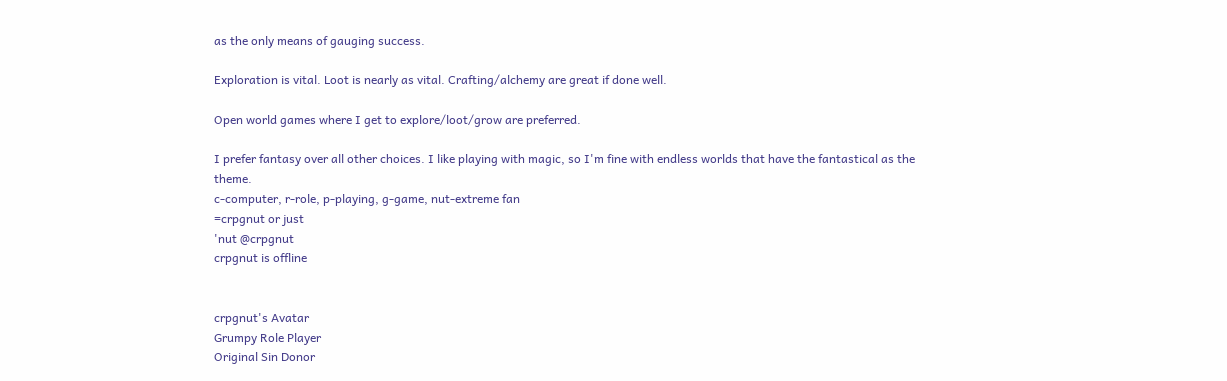as the only means of gauging success.

Exploration is vital. Loot is nearly as vital. Crafting/alchemy are great if done well.

Open world games where I get to explore/loot/grow are preferred.

I prefer fantasy over all other choices. I like playing with magic, so I'm fine with endless worlds that have the fantastical as the theme.
c-computer, r-role, p-playing, g-game, nut-extreme fan
=crpgnut or just
'nut @crpgnut
crpgnut is offline


crpgnut's Avatar
Grumpy Role Player
Original Sin Donor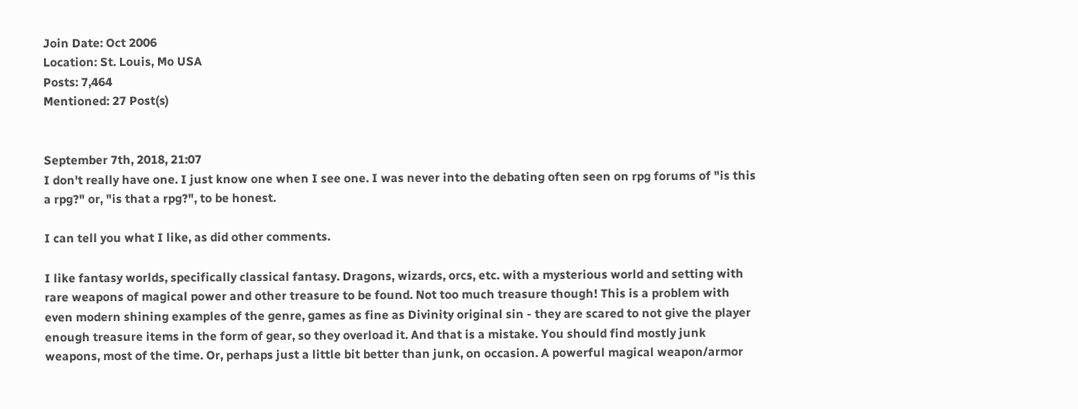Join Date: Oct 2006
Location: St. Louis, Mo USA
Posts: 7,464
Mentioned: 27 Post(s)


September 7th, 2018, 21:07
I don't really have one. I just know one when I see one. I was never into the debating often seen on rpg forums of "is this a rpg?" or, "is that a rpg?", to be honest.

I can tell you what I like, as did other comments.

I like fantasy worlds, specifically classical fantasy. Dragons, wizards, orcs, etc. with a mysterious world and setting with rare weapons of magical power and other treasure to be found. Not too much treasure though! This is a problem with even modern shining examples of the genre, games as fine as Divinity original sin - they are scared to not give the player enough treasure items in the form of gear, so they overload it. And that is a mistake. You should find mostly junk weapons, most of the time. Or, perhaps just a little bit better than junk, on occasion. A powerful magical weapon/armor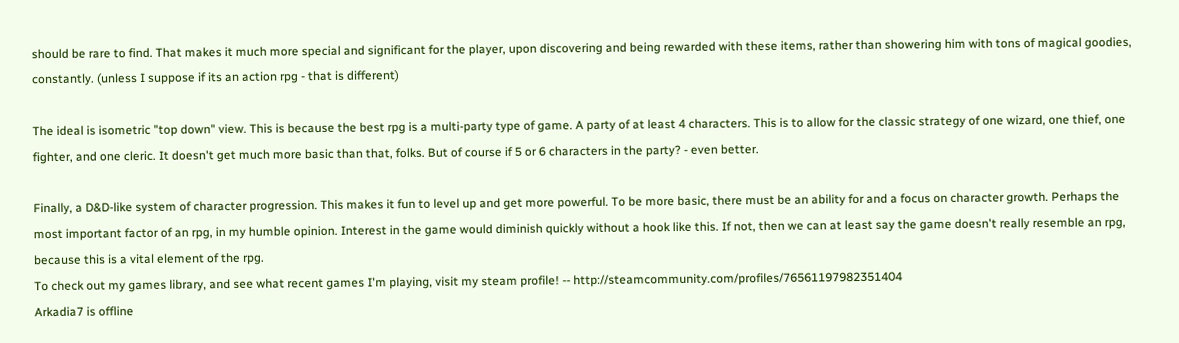should be rare to find. That makes it much more special and significant for the player, upon discovering and being rewarded with these items, rather than showering him with tons of magical goodies, constantly. (unless I suppose if its an action rpg - that is different)

The ideal is isometric "top down" view. This is because the best rpg is a multi-party type of game. A party of at least 4 characters. This is to allow for the classic strategy of one wizard, one thief, one fighter, and one cleric. It doesn't get much more basic than that, folks. But of course if 5 or 6 characters in the party? - even better.

Finally, a D&D-like system of character progression. This makes it fun to level up and get more powerful. To be more basic, there must be an ability for and a focus on character growth. Perhaps the most important factor of an rpg, in my humble opinion. Interest in the game would diminish quickly without a hook like this. If not, then we can at least say the game doesn't really resemble an rpg, because this is a vital element of the rpg.
To check out my games library, and see what recent games I'm playing, visit my steam profile! -- http://steamcommunity.com/profiles/76561197982351404
Arkadia7 is offline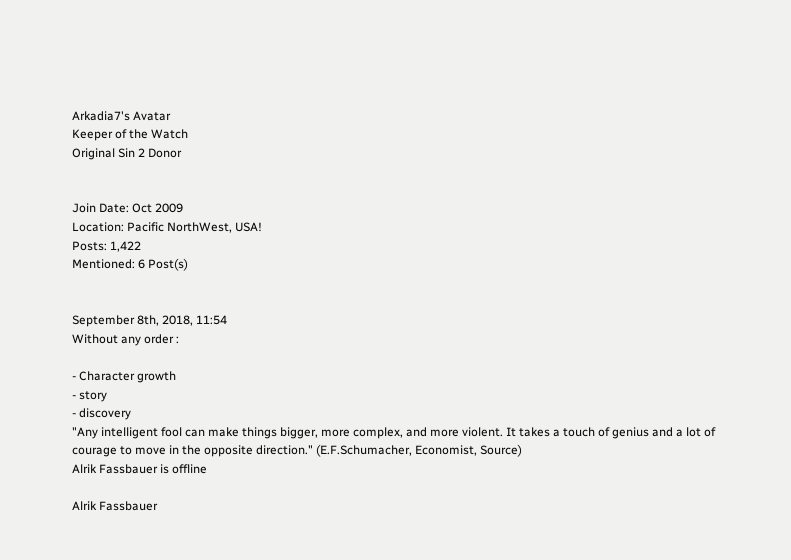Arkadia7's Avatar
Keeper of the Watch
Original Sin 2 Donor


Join Date: Oct 2009
Location: Pacific NorthWest, USA!
Posts: 1,422
Mentioned: 6 Post(s)


September 8th, 2018, 11:54
Without any order :

- Character growth
- story
- discovery
"Any intelligent fool can make things bigger, more complex, and more violent. It takes a touch of genius and a lot of courage to move in the opposite direction." (E.F.Schumacher, Economist, Source)
Alrik Fassbauer is offline

Alrik Fassbauer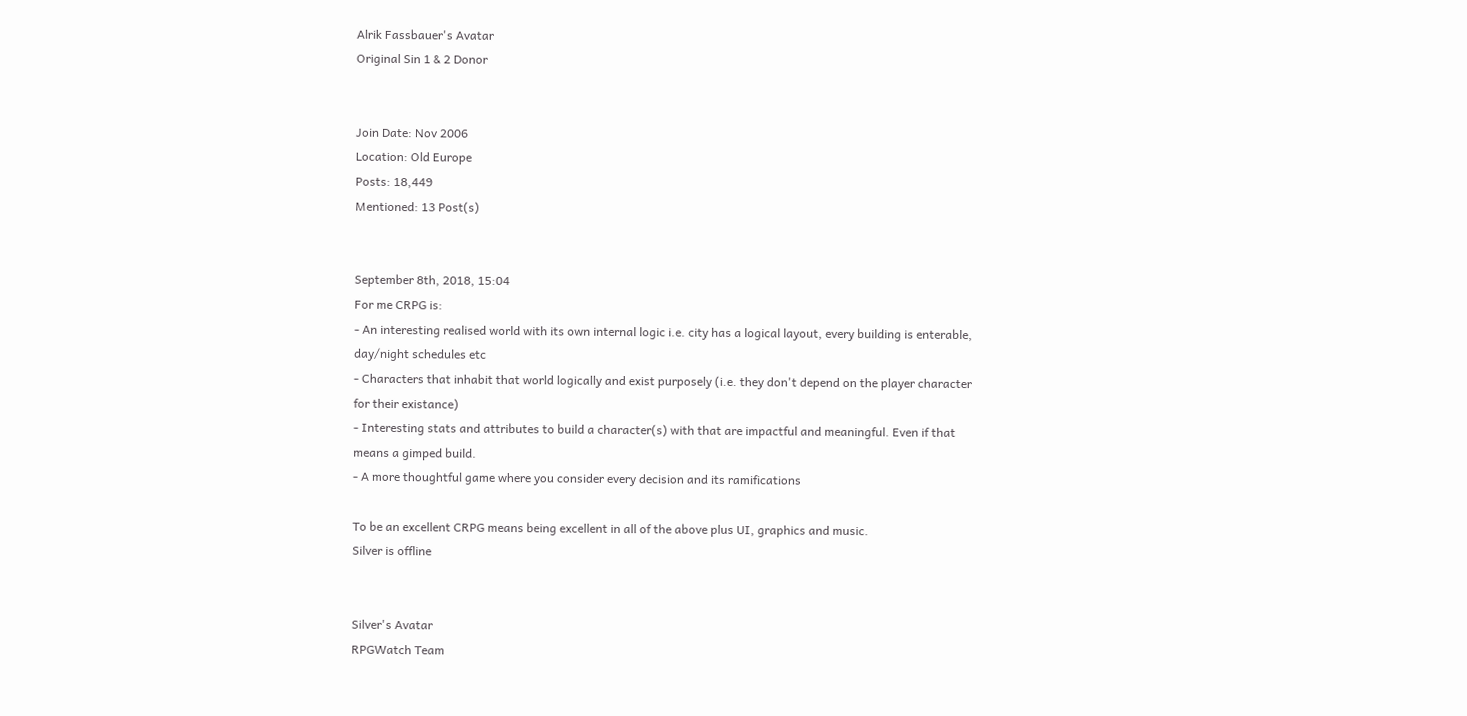Alrik Fassbauer's Avatar
Original Sin 1 & 2 Donor


Join Date: Nov 2006
Location: Old Europe
Posts: 18,449
Mentioned: 13 Post(s)


September 8th, 2018, 15:04
For me CRPG is:
- An interesting realised world with its own internal logic i.e. city has a logical layout, every building is enterable, day/night schedules etc
- Characters that inhabit that world logically and exist purposely (i.e. they don't depend on the player character for their existance)
- Interesting stats and attributes to build a character(s) with that are impactful and meaningful. Even if that means a gimped build.
- A more thoughtful game where you consider every decision and its ramifications

To be an excellent CRPG means being excellent in all of the above plus UI, graphics and music.
Silver is offline


Silver's Avatar
RPGWatch Team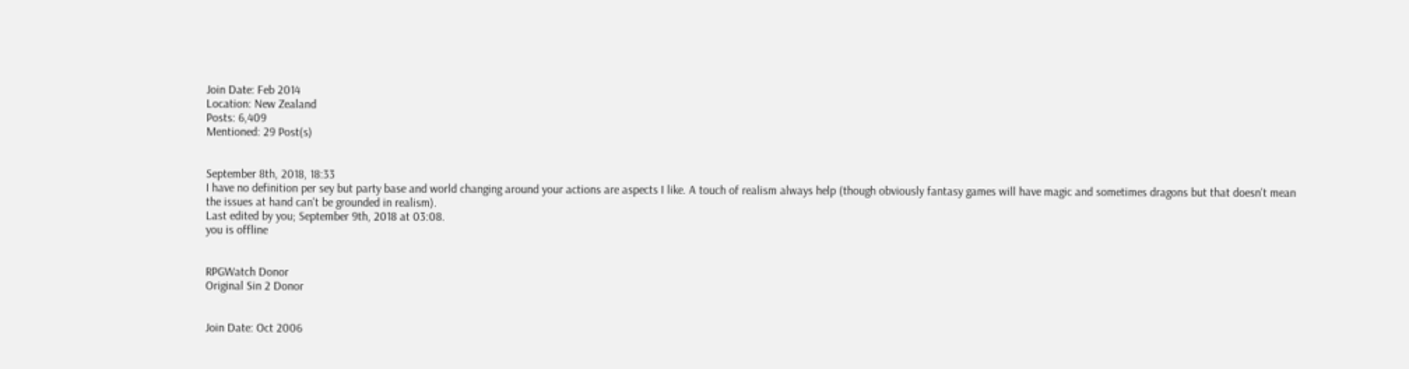Join Date: Feb 2014
Location: New Zealand
Posts: 6,409
Mentioned: 29 Post(s)


September 8th, 2018, 18:33
I have no definition per sey but party base and world changing around your actions are aspects I like. A touch of realism always help (though obviously fantasy games will have magic and sometimes dragons but that doesn't mean the issues at hand can't be grounded in realism).
Last edited by you; September 9th, 2018 at 03:08.
you is offline


RPGWatch Donor
Original Sin 2 Donor


Join Date: Oct 2006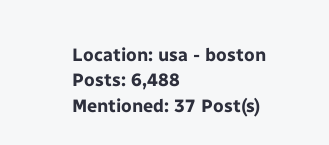Location: usa - boston
Posts: 6,488
Mentioned: 37 Post(s)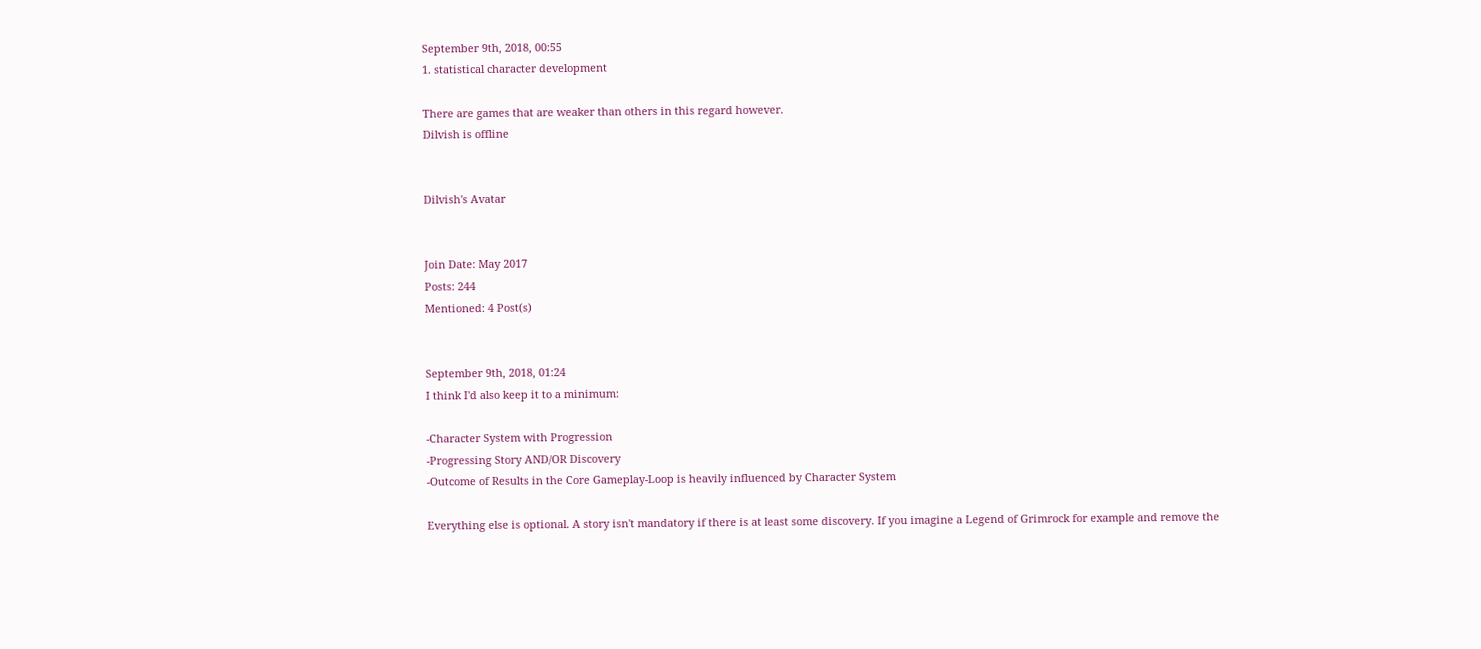September 9th, 2018, 00:55
1. statistical character development

There are games that are weaker than others in this regard however.
Dilvish is offline


Dilvish's Avatar


Join Date: May 2017
Posts: 244
Mentioned: 4 Post(s)


September 9th, 2018, 01:24
I think I'd also keep it to a minimum:

-Character System with Progression
-Progressing Story AND/OR Discovery
-Outcome of Results in the Core Gameplay-Loop is heavily influenced by Character System

Everything else is optional. A story isn't mandatory if there is at least some discovery. If you imagine a Legend of Grimrock for example and remove the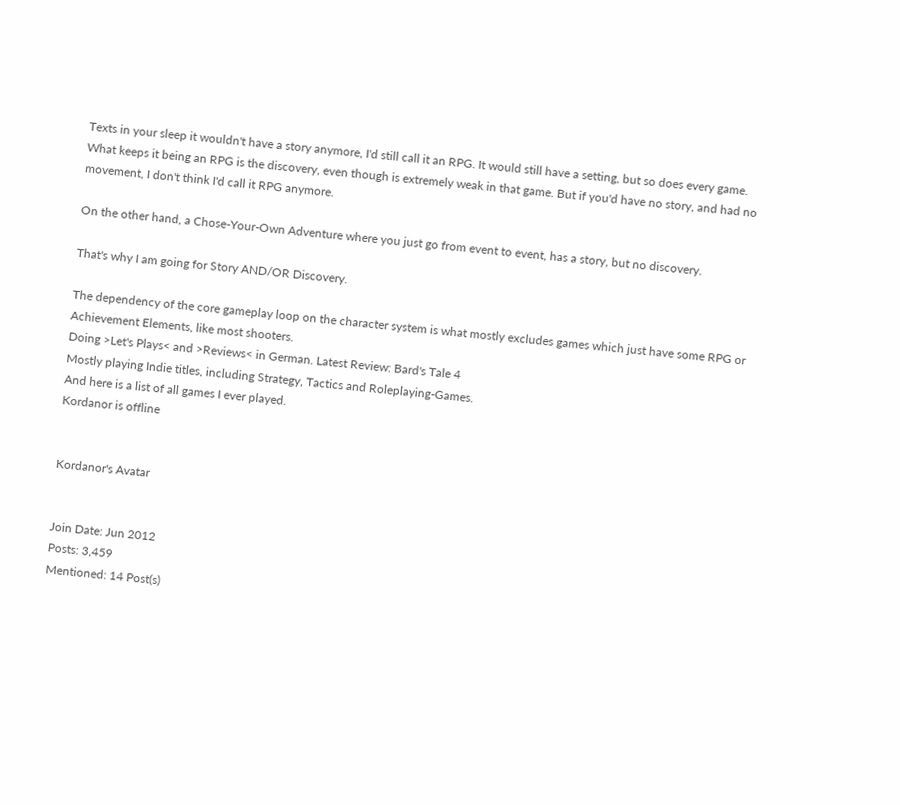Texts in your sleep it wouldn't have a story anymore, I'd still call it an RPG. It would still have a setting, but so does every game. What keeps it being an RPG is the discovery, even though is extremely weak in that game. But if you'd have no story, and had no movement, I don't think I'd call it RPG anymore.

On the other hand, a Chose-Your-Own Adventure where you just go from event to event, has a story, but no discovery.

That's why I am going for Story AND/OR Discovery.

The dependency of the core gameplay loop on the character system is what mostly excludes games which just have some RPG or Achievement Elements, like most shooters.
Doing >Let's Plays< and >Reviews< in German. Latest Review: Bard's Tale 4
Mostly playing Indie titles, including Strategy, Tactics and Roleplaying-Games.
And here is a list of all games I ever played.
Kordanor is offline


Kordanor's Avatar


Join Date: Jun 2012
Posts: 3,459
Mentioned: 14 Post(s)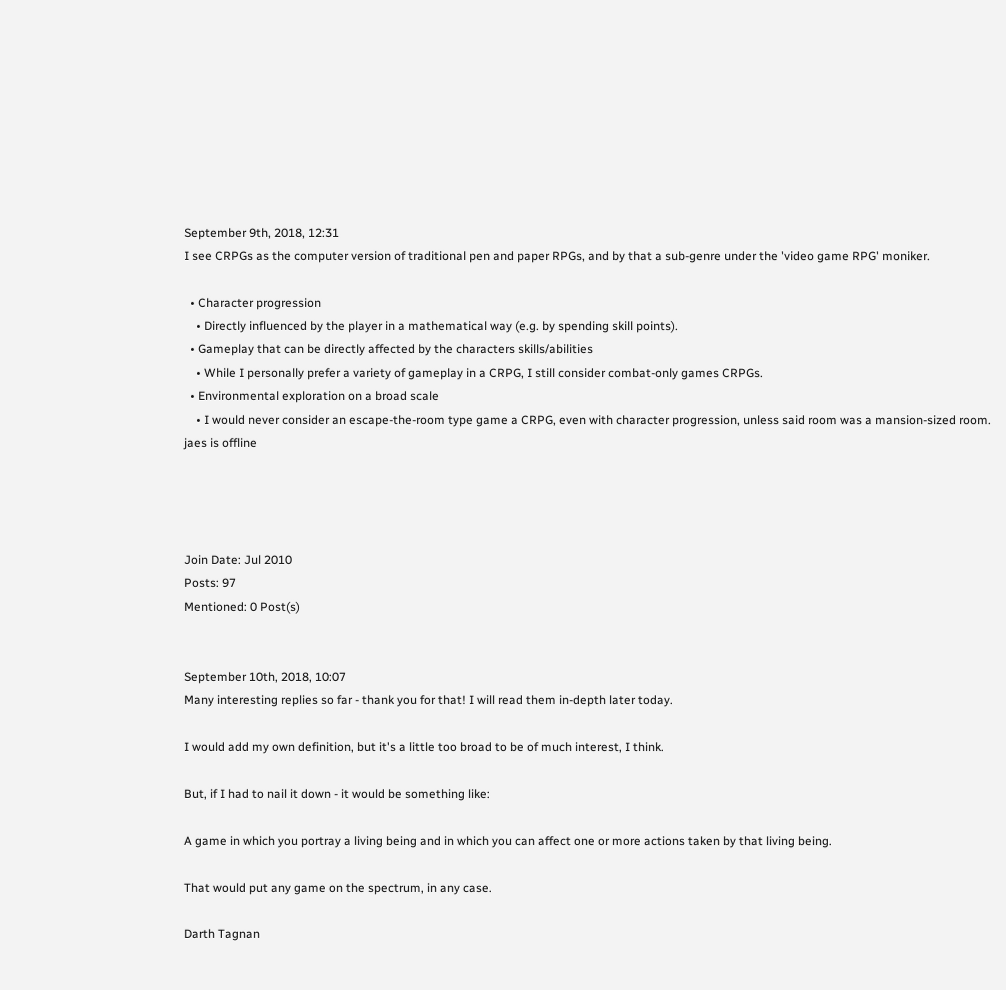September 9th, 2018, 12:31
I see CRPGs as the computer version of traditional pen and paper RPGs, and by that a sub-genre under the 'video game RPG' moniker.

  • Character progression
    • Directly influenced by the player in a mathematical way (e.g. by spending skill points).
  • Gameplay that can be directly affected by the characters skills/abilities
    • While I personally prefer a variety of gameplay in a CRPG, I still consider combat-only games CRPGs.
  • Environmental exploration on a broad scale
    • I would never consider an escape-the-room type game a CRPG, even with character progression, unless said room was a mansion-sized room.
jaes is offline




Join Date: Jul 2010
Posts: 97
Mentioned: 0 Post(s)


September 10th, 2018, 10:07
Many interesting replies so far - thank you for that! I will read them in-depth later today.

I would add my own definition, but it's a little too broad to be of much interest, I think.

But, if I had to nail it down - it would be something like:

A game in which you portray a living being and in which you can affect one or more actions taken by that living being.

That would put any game on the spectrum, in any case.

Darth Tagnan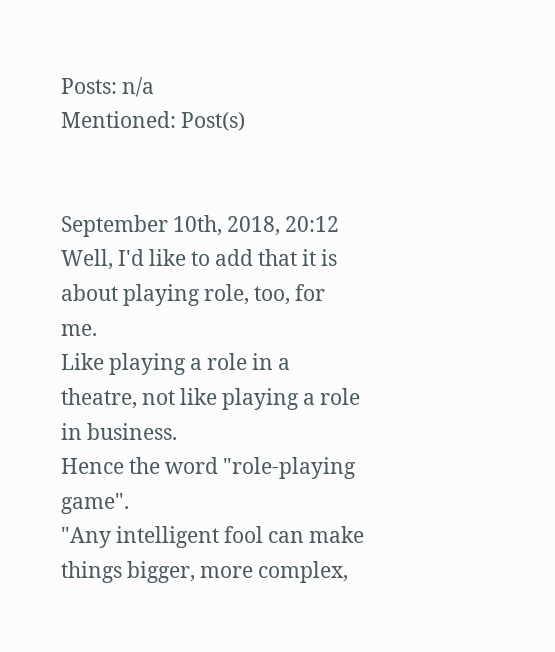Posts: n/a
Mentioned: Post(s)


September 10th, 2018, 20:12
Well, I'd like to add that it is about playing role, too, for me.
Like playing a role in a theatre, not like playing a role in business.
Hence the word "role-playing game".
"Any intelligent fool can make things bigger, more complex,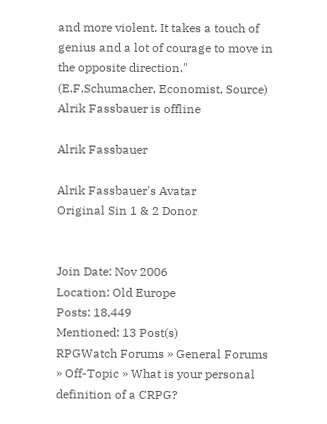and more violent. It takes a touch of genius and a lot of courage to move in the opposite direction." (E.F.Schumacher, Economist, Source)
Alrik Fassbauer is offline

Alrik Fassbauer

Alrik Fassbauer's Avatar
Original Sin 1 & 2 Donor


Join Date: Nov 2006
Location: Old Europe
Posts: 18,449
Mentioned: 13 Post(s)
RPGWatch Forums » General Forums » Off-Topic » What is your personal definition of a CRPG?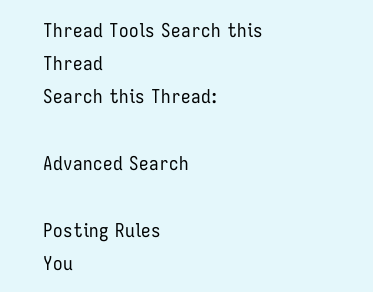Thread Tools Search this Thread
Search this Thread:

Advanced Search

Posting Rules
You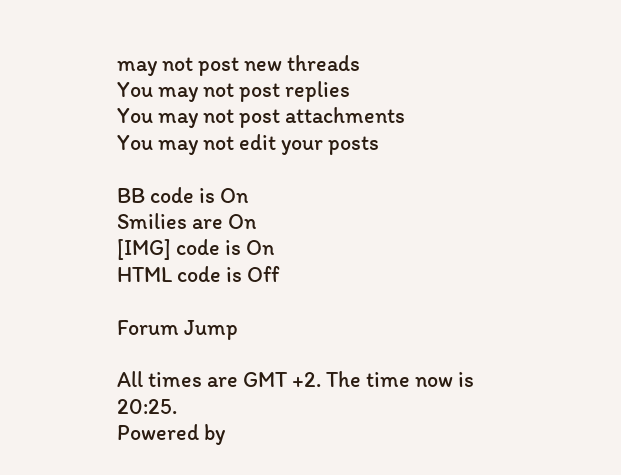may not post new threads
You may not post replies
You may not post attachments
You may not edit your posts

BB code is On
Smilies are On
[IMG] code is On
HTML code is Off

Forum Jump

All times are GMT +2. The time now is 20:25.
Powered by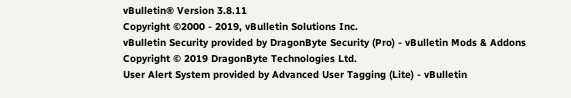vBulletin® Version 3.8.11
Copyright ©2000 - 2019, vBulletin Solutions Inc.
vBulletin Security provided by DragonByte Security (Pro) - vBulletin Mods & Addons Copyright © 2019 DragonByte Technologies Ltd.
User Alert System provided by Advanced User Tagging (Lite) - vBulletin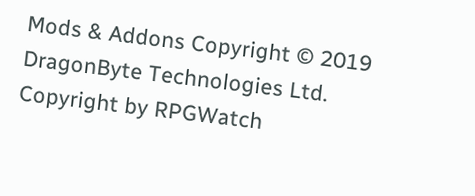Mods & Addons Copyright © 2019 DragonByte Technologies Ltd.
Copyright by RPGWatch